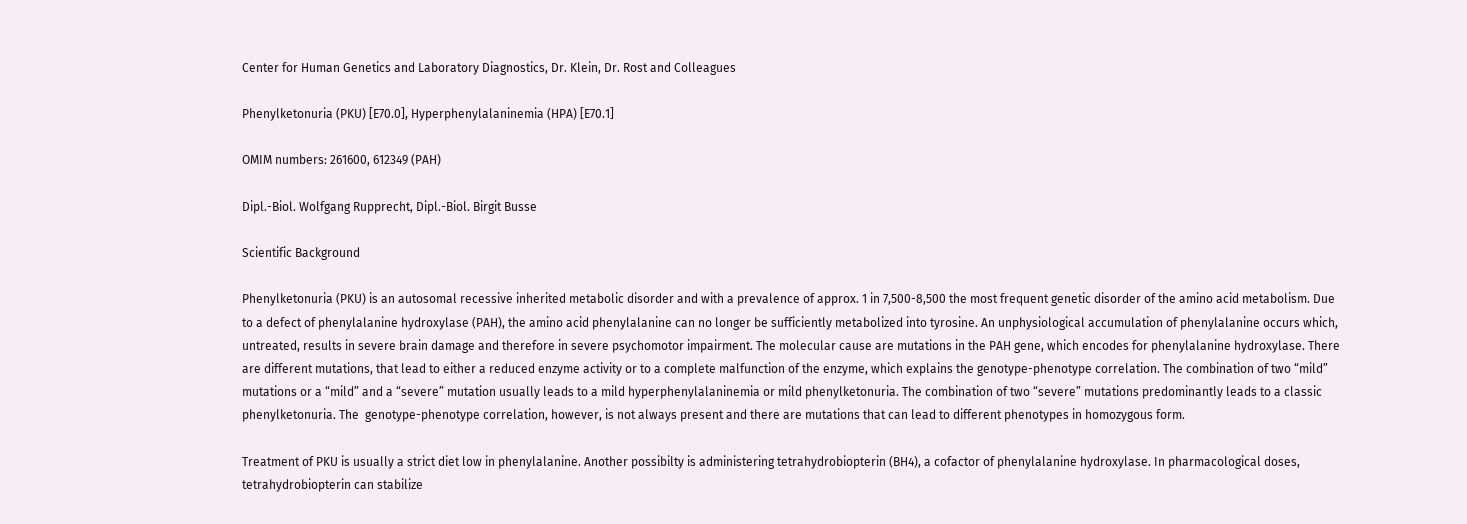Center for Human Genetics and Laboratory Diagnostics, Dr. Klein, Dr. Rost and Colleagues

Phenylketonuria (PKU) [E70.0], Hyperphenylalaninemia (HPA) [E70.1]

OMIM numbers: 261600, 612349 (PAH)

Dipl.-Biol. Wolfgang Rupprecht, Dipl.-Biol. Birgit Busse

Scientific Background

Phenylketonuria (PKU) is an autosomal recessive inherited metabolic disorder and with a prevalence of approx. 1 in 7,500-8,500 the most frequent genetic disorder of the amino acid metabolism. Due to a defect of phenylalanine hydroxylase (PAH), the amino acid phenylalanine can no longer be sufficiently metabolized into tyrosine. An unphysiological accumulation of phenylalanine occurs which, untreated, results in severe brain damage and therefore in severe psychomotor impairment. The molecular cause are mutations in the PAH gene, which encodes for phenylalanine hydroxylase. There are different mutations, that lead to either a reduced enzyme activity or to a complete malfunction of the enzyme, which explains the genotype-phenotype correlation. The combination of two “mild” mutations or a “mild” and a “severe” mutation usually leads to a mild hyperphenylalaninemia or mild phenylketonuria. The combination of two “severe” mutations predominantly leads to a classic phenylketonuria. The  genotype-phenotype correlation, however, is not always present and there are mutations that can lead to different phenotypes in homozygous form.

Treatment of PKU is usually a strict diet low in phenylalanine. Another possibilty is administering tetrahydrobiopterin (BH4), a cofactor of phenylalanine hydroxylase. In pharmacological doses, tetrahydrobiopterin can stabilize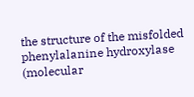the structure of the misfolded phenylalanine hydroxylase (molecular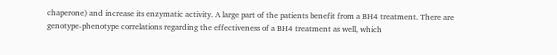chaperone) and increase its enzymatic activity. A large part of the patients benefit from a BH4 treatment. There are genotype-phenotype correlations regarding the effectiveness of a BH4 treatment as well, which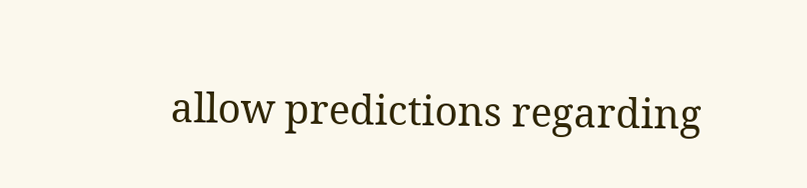allow predictions regarding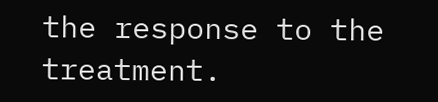the response to the treatment.